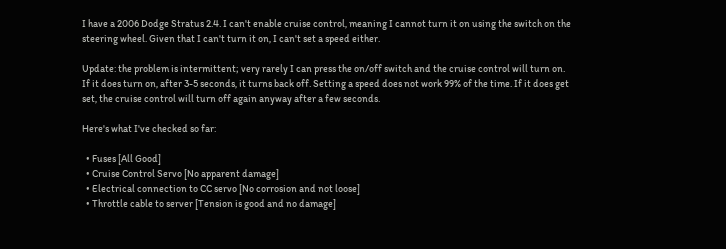I have a 2006 Dodge Stratus 2.4. I can't enable cruise control, meaning I cannot turn it on using the switch on the steering wheel. Given that I can't turn it on, I can't set a speed either.

Update: the problem is intermittent; very rarely I can press the on/off switch and the cruise control will turn on. If it does turn on, after 3-5 seconds, it turns back off. Setting a speed does not work 99% of the time. If it does get set, the cruise control will turn off again anyway after a few seconds.

Here's what I've checked so far:

  • Fuses [All Good]
  • Cruise Control Servo [No apparent damage]
  • Electrical connection to CC servo [No corrosion and not loose]
  • Throttle cable to server [Tension is good and no damage]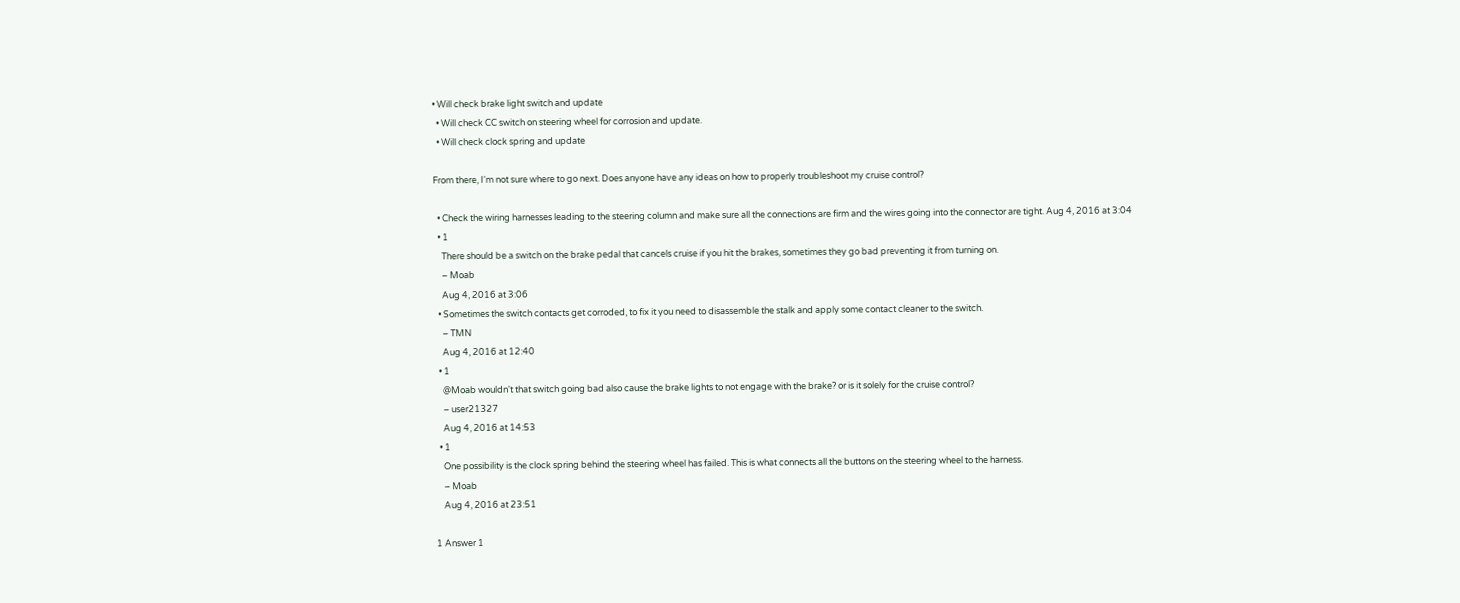• Will check brake light switch and update
  • Will check CC switch on steering wheel for corrosion and update.
  • Will check clock spring and update

From there, I'm not sure where to go next. Does anyone have any ideas on how to properly troubleshoot my cruise control?

  • Check the wiring harnesses leading to the steering column and make sure all the connections are firm and the wires going into the connector are tight. Aug 4, 2016 at 3:04
  • 1
    There should be a switch on the brake pedal that cancels cruise if you hit the brakes, sometimes they go bad preventing it from turning on.
    – Moab
    Aug 4, 2016 at 3:06
  • Sometimes the switch contacts get corroded, to fix it you need to disassemble the stalk and apply some contact cleaner to the switch.
    – TMN
    Aug 4, 2016 at 12:40
  • 1
    @Moab wouldn't that switch going bad also cause the brake lights to not engage with the brake? or is it solely for the cruise control?
    – user21327
    Aug 4, 2016 at 14:53
  • 1
    One possibility is the clock spring behind the steering wheel has failed. This is what connects all the buttons on the steering wheel to the harness.
    – Moab
    Aug 4, 2016 at 23:51

1 Answer 1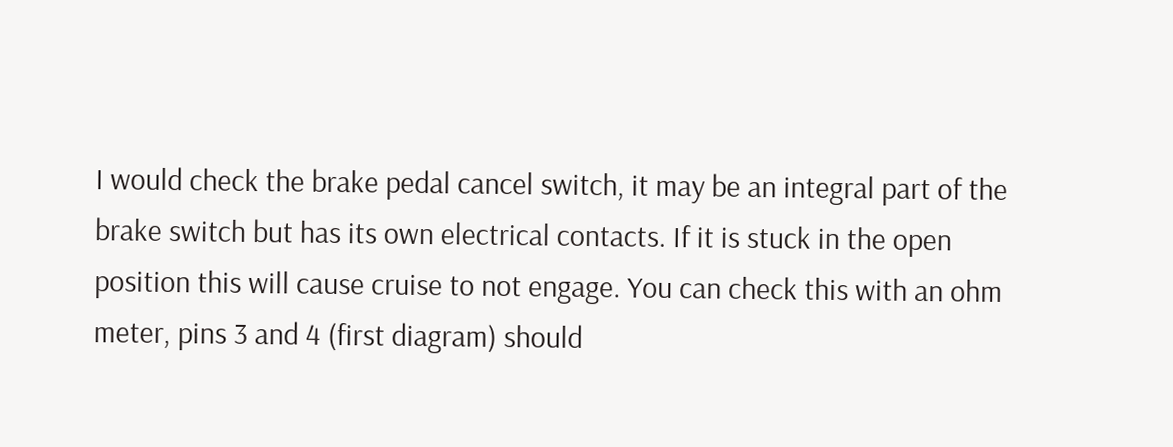I would check the brake pedal cancel switch, it may be an integral part of the brake switch but has its own electrical contacts. If it is stuck in the open position this will cause cruise to not engage. You can check this with an ohm meter, pins 3 and 4 (first diagram) should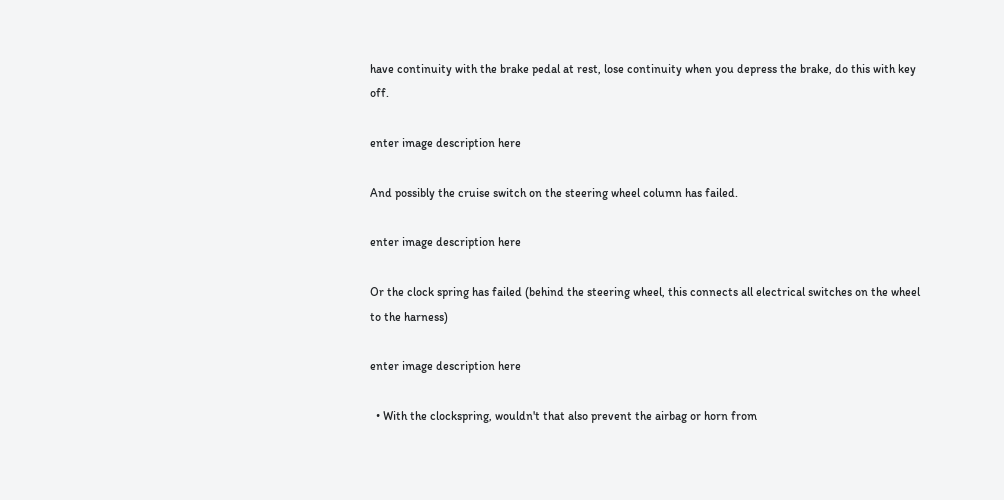have continuity with the brake pedal at rest, lose continuity when you depress the brake, do this with key off.

enter image description here

And possibly the cruise switch on the steering wheel column has failed.

enter image description here

Or the clock spring has failed (behind the steering wheel, this connects all electrical switches on the wheel to the harness)

enter image description here

  • With the clockspring, wouldn't that also prevent the airbag or horn from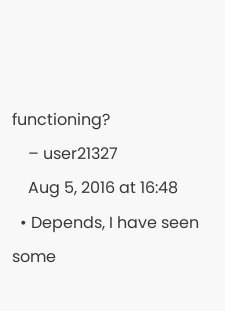functioning?
    – user21327
    Aug 5, 2016 at 16:48
  • Depends, I have seen some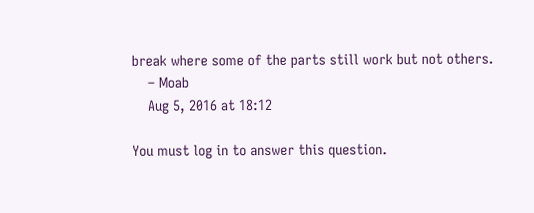break where some of the parts still work but not others.
    – Moab
    Aug 5, 2016 at 18:12

You must log in to answer this question.